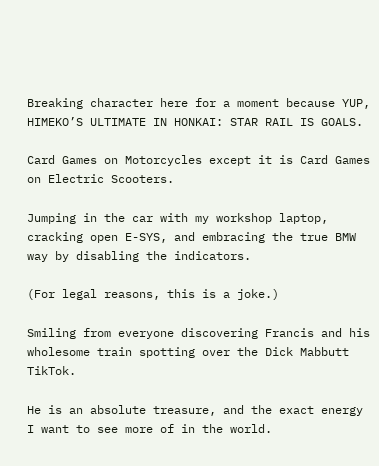Breaking character here for a moment because YUP, HIMEKO’S ULTIMATE IN HONKAI: STAR RAIL IS GOALS.

Card Games on Motorcycles except it is Card Games on Electric Scooters.

Jumping in the car with my workshop laptop, cracking open E-SYS, and embracing the true BMW way by disabling the indicators.

(For legal reasons, this is a joke.)

Smiling from everyone discovering Francis and his wholesome train spotting over the Dick Mabbutt TikTok.

He is an absolute treasure, and the exact energy I want to see more of in the world.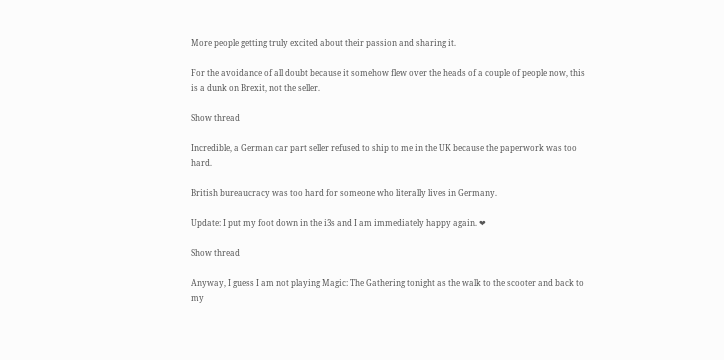More people getting truly excited about their passion and sharing it.

For the avoidance of all doubt because it somehow flew over the heads of a couple of people now, this is a dunk on Brexit, not the seller.

Show thread

Incredible, a German car part seller refused to ship to me in the UK because the paperwork was too hard.

British bureaucracy was too hard for someone who literally lives in Germany.

Update: I put my foot down in the i3s and I am immediately happy again. ❤

Show thread

Anyway, I guess I am not playing Magic: The Gathering tonight as the walk to the scooter and back to my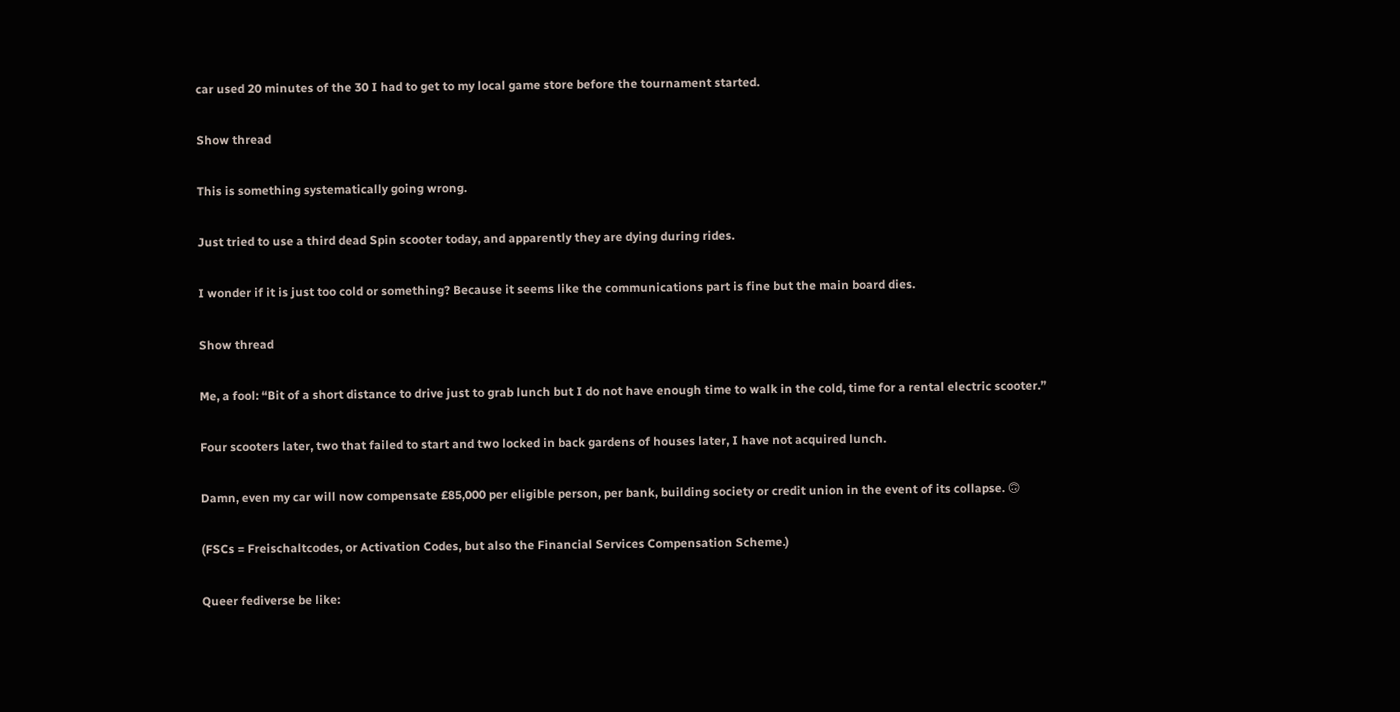car used 20 minutes of the 30 I had to get to my local game store before the tournament started.

Show thread

This is something systematically going wrong.

Just tried to use a third dead Spin scooter today, and apparently they are dying during rides.

I wonder if it is just too cold or something? Because it seems like the communications part is fine but the main board dies.

Show thread

Me, a fool: “Bit of a short distance to drive just to grab lunch but I do not have enough time to walk in the cold, time for a rental electric scooter.”

Four scooters later, two that failed to start and two locked in back gardens of houses later, I have not acquired lunch.

Damn, even my car will now compensate £85,000 per eligible person, per bank, building society or credit union in the event of its collapse. 🙃

(FSCs = Freischaltcodes, or Activation Codes, but also the Financial Services Compensation Scheme.)

Queer fediverse be like: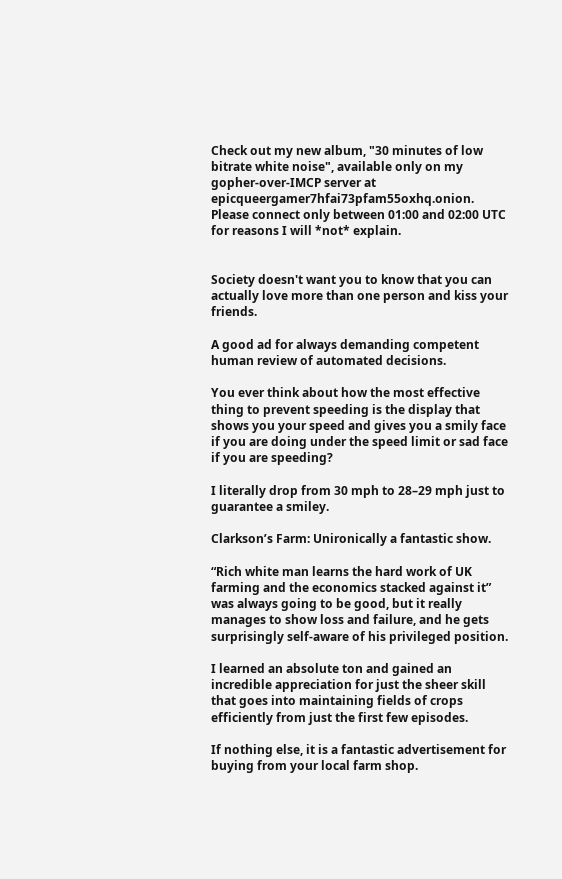Check out my new album, "30 minutes of low bitrate white noise", available only on my gopher-over-IMCP server at epicqueergamer7hfai73pfam55oxhq.onion. Please connect only between 01:00 and 02:00 UTC for reasons I will *not* explain.


Society doesn't want you to know that you can actually love more than one person and kiss your friends.

A good ad for always demanding competent human review of automated decisions.

You ever think about how the most effective thing to prevent speeding is the display that shows you your speed and gives you a smily face if you are doing under the speed limit or sad face if you are speeding?

I literally drop from 30 mph to 28–29 mph just to guarantee a smiley.

Clarkson’s Farm: Unironically a fantastic show.

“Rich white man learns the hard work of UK farming and the economics stacked against it” was always going to be good, but it really manages to show loss and failure, and he gets surprisingly self-aware of his privileged position.

I learned an absolute ton and gained an incredible appreciation for just the sheer skill that goes into maintaining fields of crops efficiently from just the first few episodes.

If nothing else, it is a fantastic advertisement for buying from your local farm shop.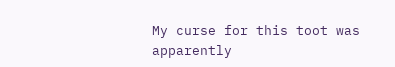My curse for this toot was apparently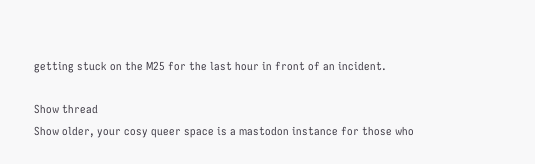getting stuck on the M25 for the last hour in front of an incident.

Show thread
Show older, your cosy queer space is a mastodon instance for those who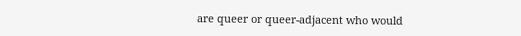are queer or queer-adjacent who would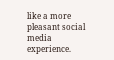like a more pleasant social media experience.